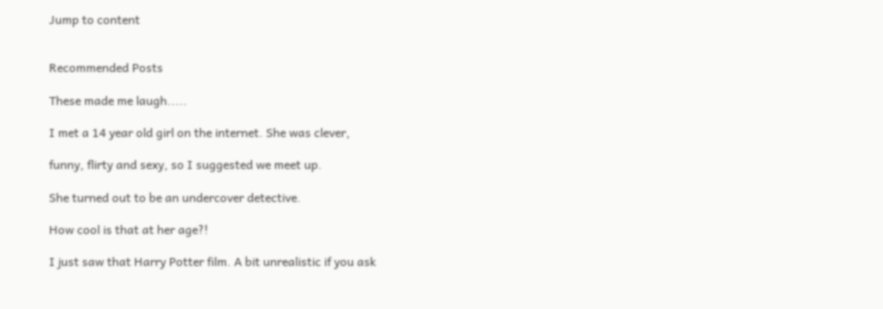Jump to content


Recommended Posts

These made me laugh.....

I met a 14 year old girl on the internet. She was clever,

funny, flirty and sexy, so I suggested we meet up.

She turned out to be an undercover detective.

How cool is that at her age?!

I just saw that Harry Potter film. A bit unrealistic if you ask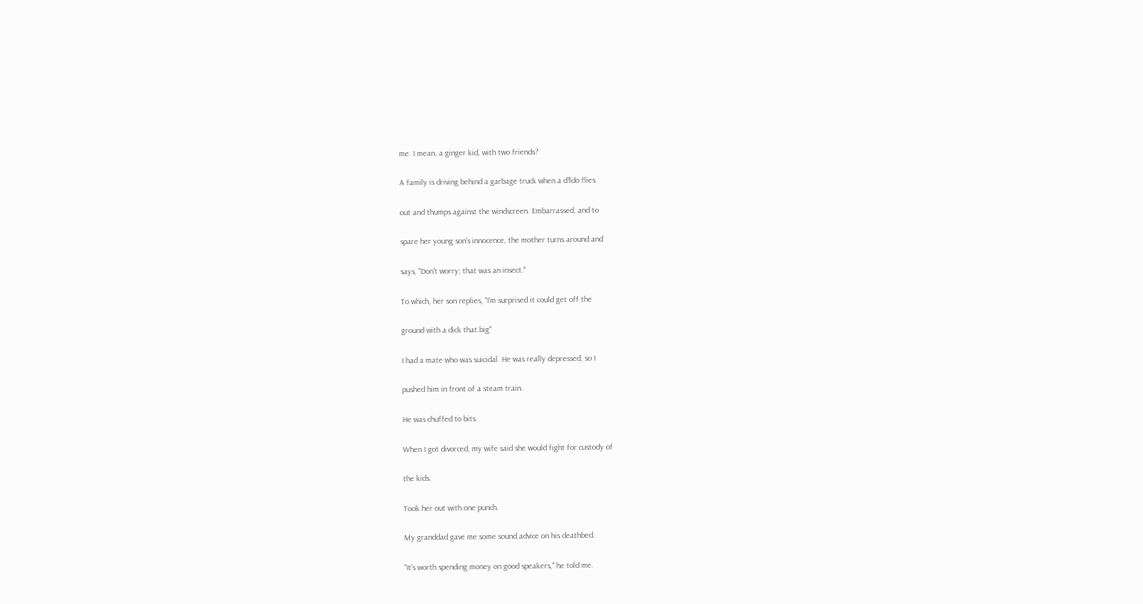me. I mean, a ginger kid, with two friends?

A family is driving behind a garbage truck when a d!ldo flies

out and thumps against the windscreen. Embarrassed, and to

spare her young son's innocence, the mother turns around and

says, "Don't worry; that was an insect."

To which, her son replies, "I'm surprised it could get off the

ground with a dick that.big"

I had a mate who was suicidal. He was really depressed, so I

pushed him in front of a steam train.

He was chuffed to bits.

When I got divorced, my wife said she would fight for custody of

the kids.

Took her out with one punch.

My granddad gave me some sound advice on his deathbed.

"It's worth spending money on good speakers," he told me.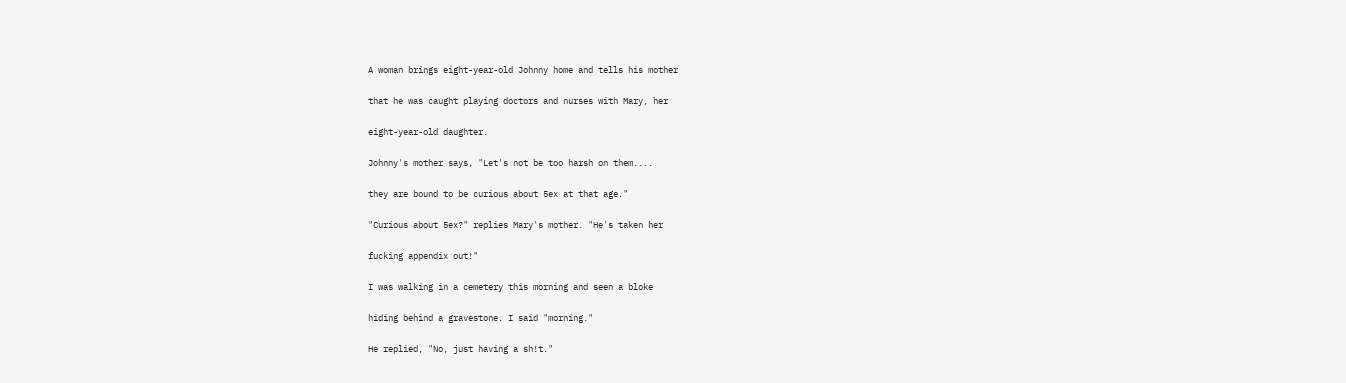A woman brings eight-year-old Johnny home and tells his mother

that he was caught playing doctors and nurses with Mary, her

eight-year-old daughter.

Johnny's mother says, "Let's not be too harsh on them....

they are bound to be curious about 5ex at that age."

"Curious about 5ex?" replies Mary's mother. "He's taken her

fucking appendix out!"

I was walking in a cemetery this morning and seen a bloke

hiding behind a gravestone. I said "morning."

He replied, "No, just having a sh!t."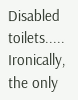Disabled toilets..... Ironically, the only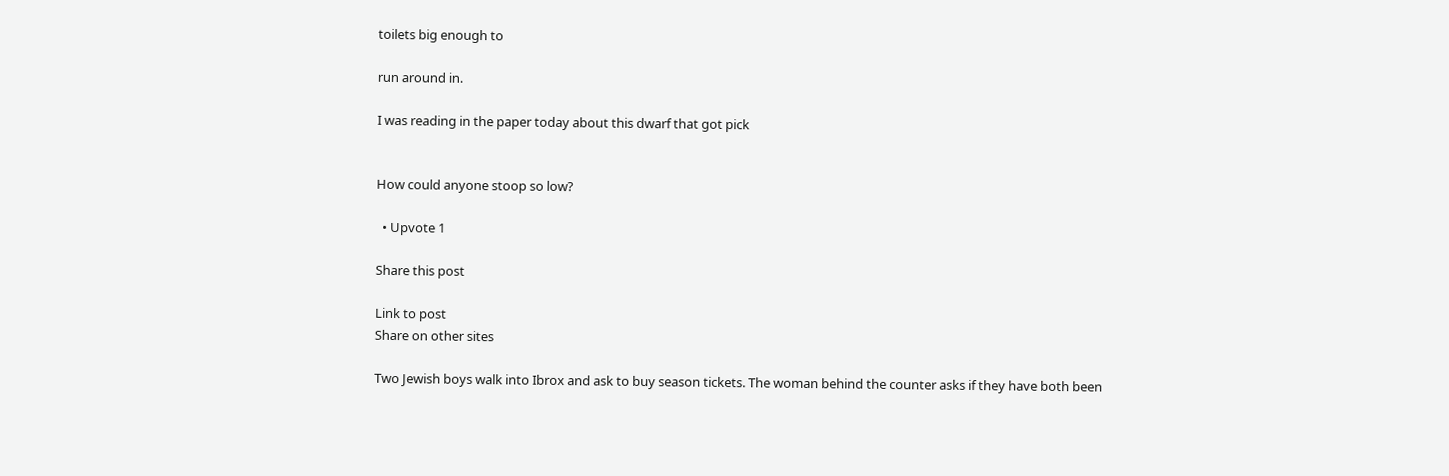toilets big enough to

run around in.

I was reading in the paper today about this dwarf that got pick


How could anyone stoop so low?

  • Upvote 1

Share this post

Link to post
Share on other sites

Two Jewish boys walk into Ibrox and ask to buy season tickets. The woman behind the counter asks if they have both been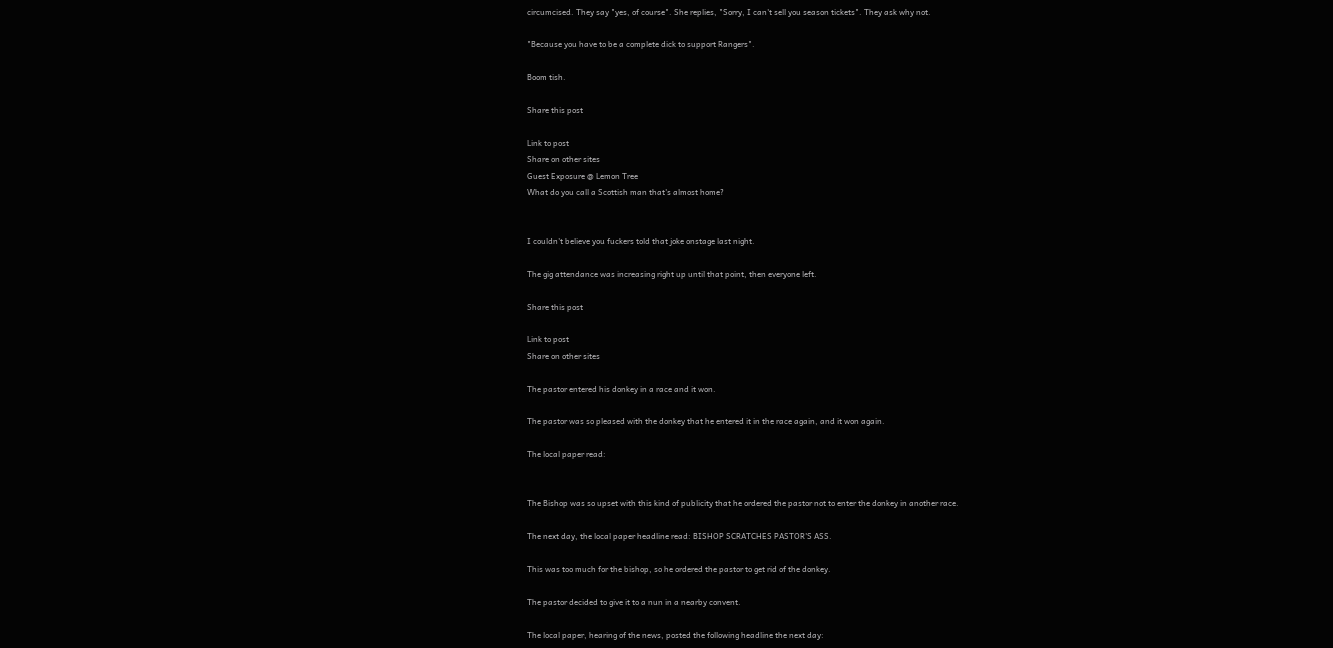circumcised. They say "yes, of course". She replies, "Sorry, I can't sell you season tickets". They ask why not.

"Because you have to be a complete dick to support Rangers".

Boom tish.

Share this post

Link to post
Share on other sites
Guest Exposure @ Lemon Tree
What do you call a Scottish man that's almost home?


I couldn't believe you fuckers told that joke onstage last night.

The gig attendance was increasing right up until that point, then everyone left.

Share this post

Link to post
Share on other sites

The pastor entered his donkey in a race and it won.

The pastor was so pleased with the donkey that he entered it in the race again, and it won again.

The local paper read:


The Bishop was so upset with this kind of publicity that he ordered the pastor not to enter the donkey in another race.

The next day, the local paper headline read: BISHOP SCRATCHES PASTOR'S ASS.

This was too much for the bishop, so he ordered the pastor to get rid of the donkey.

The pastor decided to give it to a nun in a nearby convent.

The local paper, hearing of the news, posted the following headline the next day: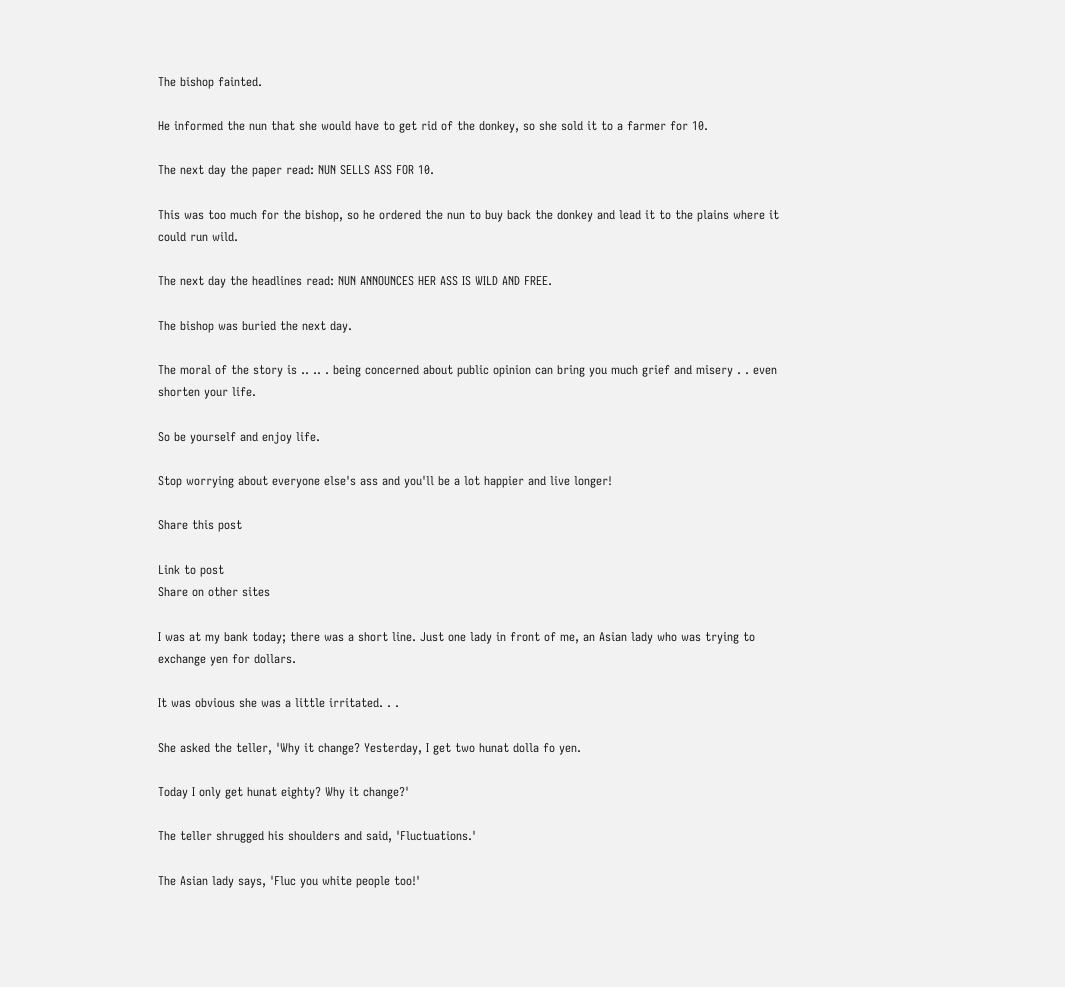The bishop fainted.

He informed the nun that she would have to get rid of the donkey, so she sold it to a farmer for 10.

The next day the paper read: NUN SELLS ASS FOR 10.

This was too much for the bishop, so he ordered the nun to buy back the donkey and lead it to the plains where it could run wild.

The next day the headlines read: NUN ANNOUNCES HER ASS IS WILD AND FREE.

The bishop was buried the next day.

The moral of the story is .. .. . being concerned about public opinion can bring you much grief and misery . . even shorten your life.

So be yourself and enjoy life.

Stop worrying about everyone else's ass and you'll be a lot happier and live longer!

Share this post

Link to post
Share on other sites

I was at my bank today; there was a short line. Just one lady in front of me, an Asian lady who was trying to exchange yen for dollars.

It was obvious she was a little irritated. . .

She asked the teller, 'Why it change? Yesterday, I get two hunat dolla fo yen.

Today I only get hunat eighty? Why it change?'

The teller shrugged his shoulders and said, 'Fluctuations.'

The Asian lady says, 'Fluc you white people too!'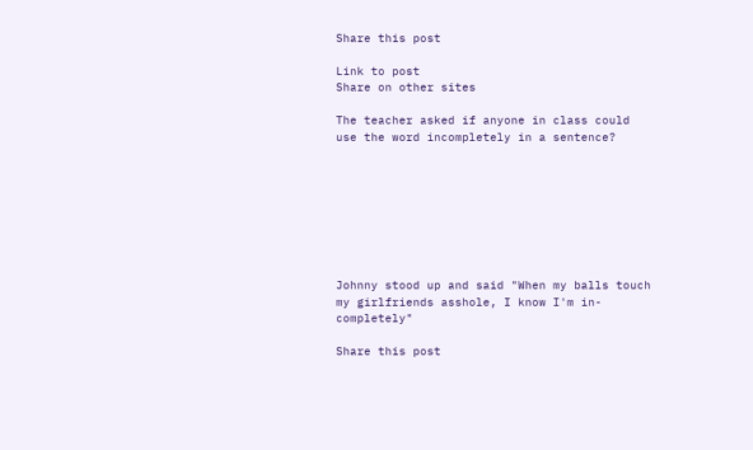Share this post

Link to post
Share on other sites

The teacher asked if anyone in class could use the word incompletely in a sentence?








Johnny stood up and said "When my balls touch my girlfriends asshole, I know I'm in-completely"

Share this post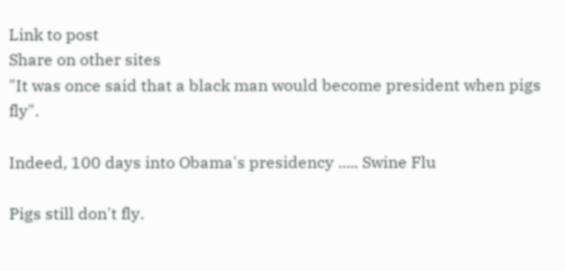Link to post
Share on other sites
"It was once said that a black man would become president when pigs fly".

Indeed, 100 days into Obama's presidency ..... Swine Flu

Pigs still don't fly.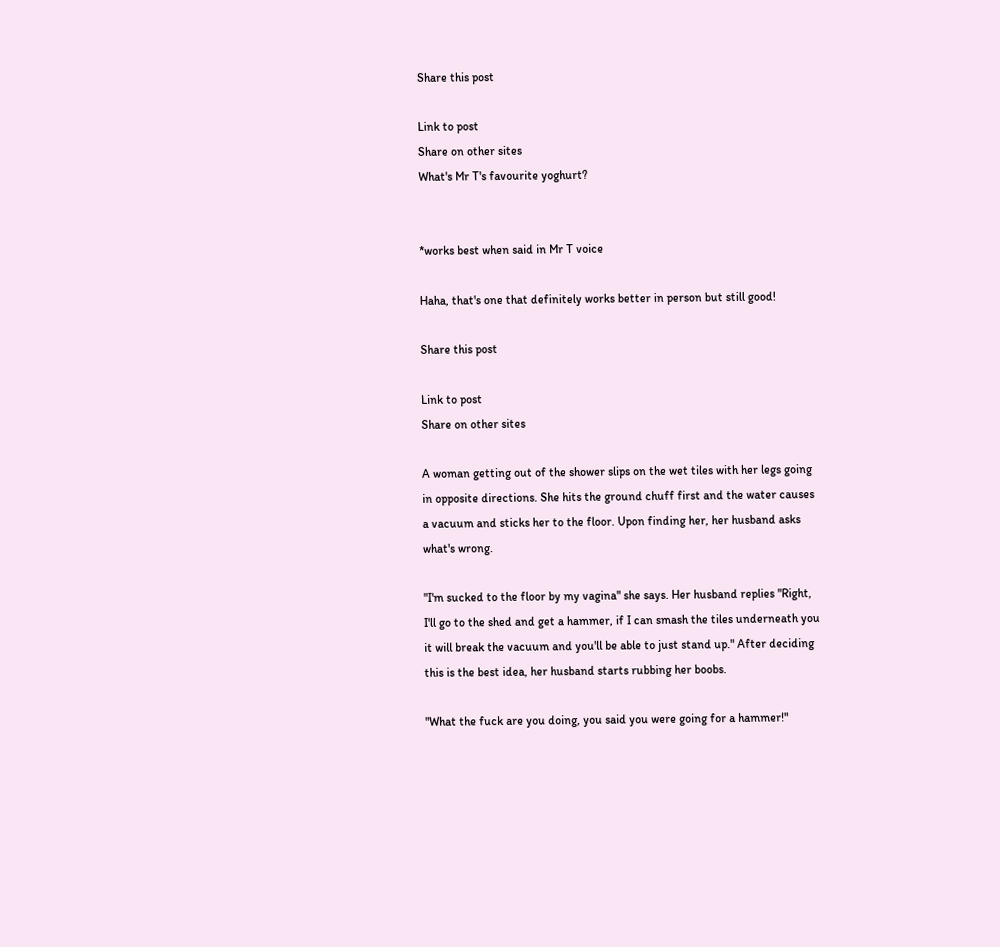Share this post

Link to post
Share on other sites
What's Mr T's favourite yoghurt?


*works best when said in Mr T voice

Haha, that's one that definitely works better in person but still good!

Share this post

Link to post
Share on other sites

A woman getting out of the shower slips on the wet tiles with her legs going in opposite directions. She hits the ground chuff first and the water causes a vacuum and sticks her to the floor. Upon finding her, her husband asks what's wrong.

"I'm sucked to the floor by my vagina" she says. Her husband replies "Right, I'll go to the shed and get a hammer, if I can smash the tiles underneath you it will break the vacuum and you'll be able to just stand up." After deciding this is the best idea, her husband starts rubbing her boobs.

"What the fuck are you doing, you said you were going for a hammer!"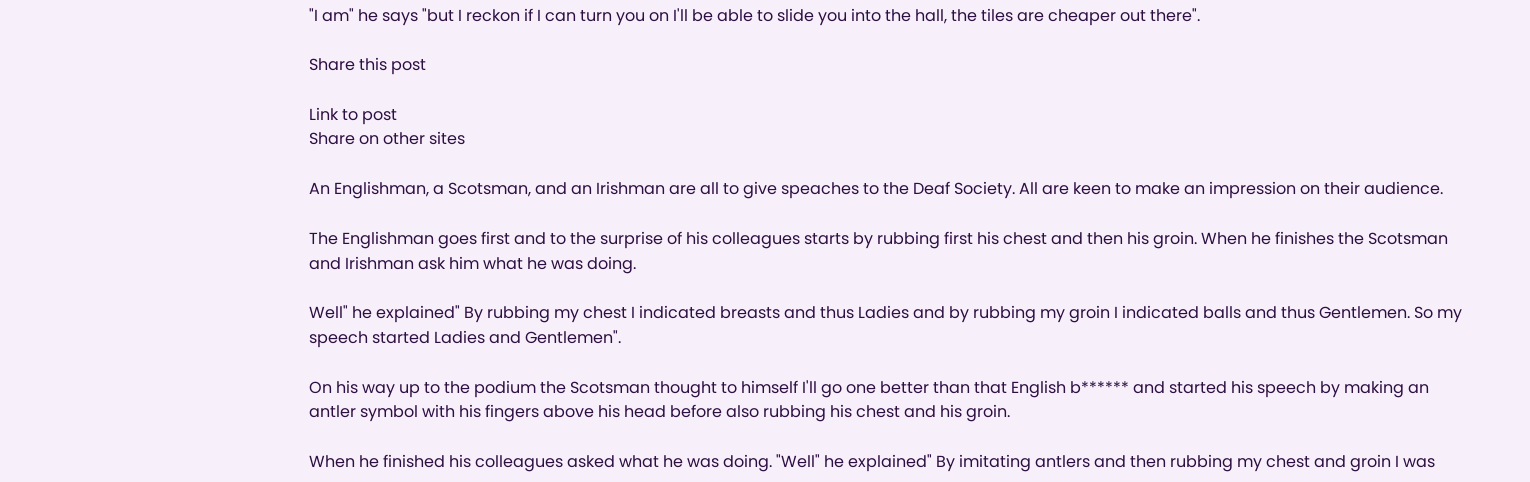"I am" he says "but I reckon if I can turn you on I'll be able to slide you into the hall, the tiles are cheaper out there".

Share this post

Link to post
Share on other sites

An Englishman, a Scotsman, and an Irishman are all to give speaches to the Deaf Society. All are keen to make an impression on their audience.

The Englishman goes first and to the surprise of his colleagues starts by rubbing first his chest and then his groin. When he finishes the Scotsman and Irishman ask him what he was doing.

Well" he explained" By rubbing my chest I indicated breasts and thus Ladies and by rubbing my groin I indicated balls and thus Gentlemen. So my speech started Ladies and Gentlemen".

On his way up to the podium the Scotsman thought to himself I'll go one better than that English b****** and started his speech by making an antler symbol with his fingers above his head before also rubbing his chest and his groin.

When he finished his colleagues asked what he was doing. "Well" he explained" By imitating antlers and then rubbing my chest and groin I was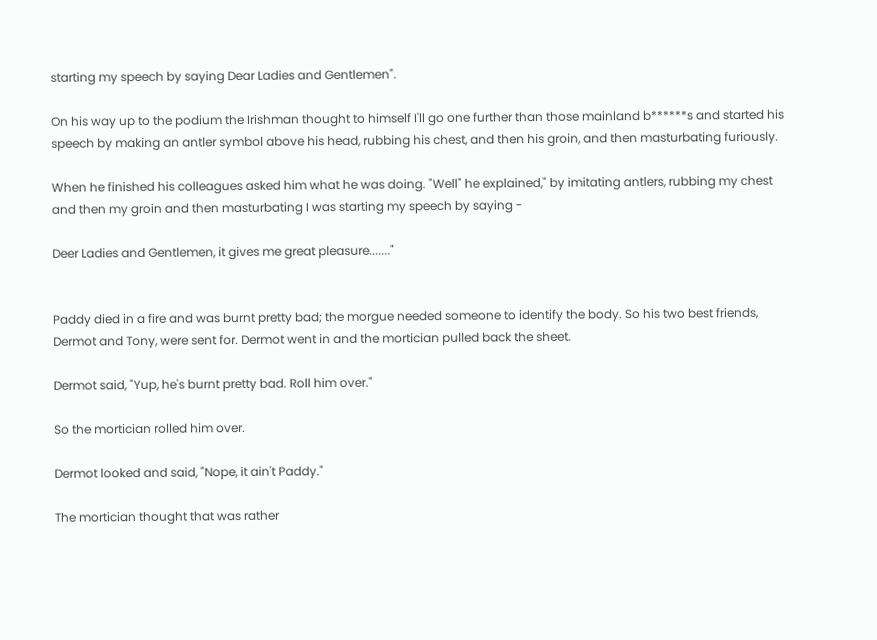starting my speech by saying Dear Ladies and Gentlemen".

On his way up to the podium the Irishman thought to himself I'll go one further than those mainland b******s and started his speech by making an antler symbol above his head, rubbing his chest, and then his groin, and then masturbating furiously.

When he finished his colleagues asked him what he was doing. "Well" he explained," by imitating antlers, rubbing my chest and then my groin and then masturbating I was starting my speech by saying -

Deer Ladies and Gentlemen, it gives me great pleasure......."


Paddy died in a fire and was burnt pretty bad; the morgue needed someone to identify the body. So his two best friends, Dermot and Tony, were sent for. Dermot went in and the mortician pulled back the sheet.

Dermot said, "Yup, he's burnt pretty bad. Roll him over."

So the mortician rolled him over.

Dermot looked and said, "Nope, it ain't Paddy."

The mortician thought that was rather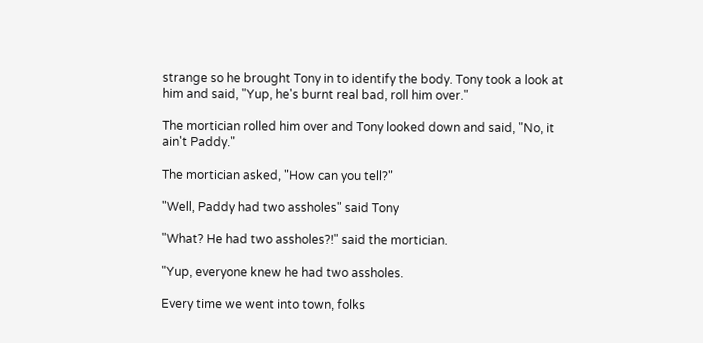strange so he brought Tony in to identify the body. Tony took a look at him and said, "Yup, he's burnt real bad, roll him over."

The mortician rolled him over and Tony looked down and said, "No, it ain't Paddy."

The mortician asked, "How can you tell?"

"Well, Paddy had two assholes" said Tony

"What? He had two assholes?!" said the mortician.

"Yup, everyone knew he had two assholes.

Every time we went into town, folks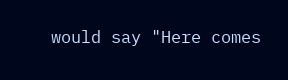would say "Here comes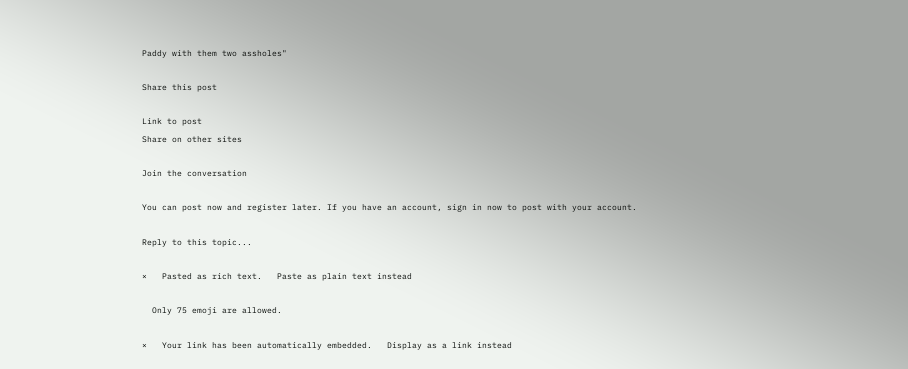Paddy with them two assholes"

Share this post

Link to post
Share on other sites

Join the conversation

You can post now and register later. If you have an account, sign in now to post with your account.

Reply to this topic...

×   Pasted as rich text.   Paste as plain text instead

  Only 75 emoji are allowed.

×   Your link has been automatically embedded.   Display as a link instead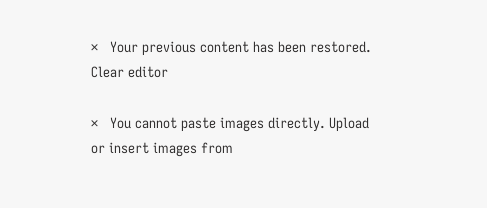×   Your previous content has been restored.   Clear editor

×   You cannot paste images directly. Upload or insert images from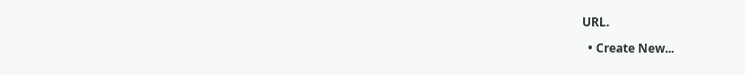URL.

  • Create New...